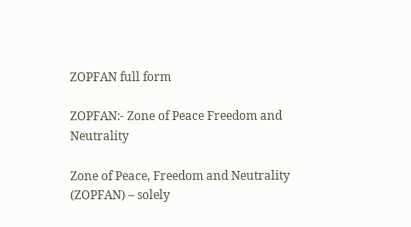ZOPFAN full form

ZOPFAN:- Zone of Peace Freedom and Neutrality

Zone of Peace, Freedom and Neutrality (ZOPFAN) – solely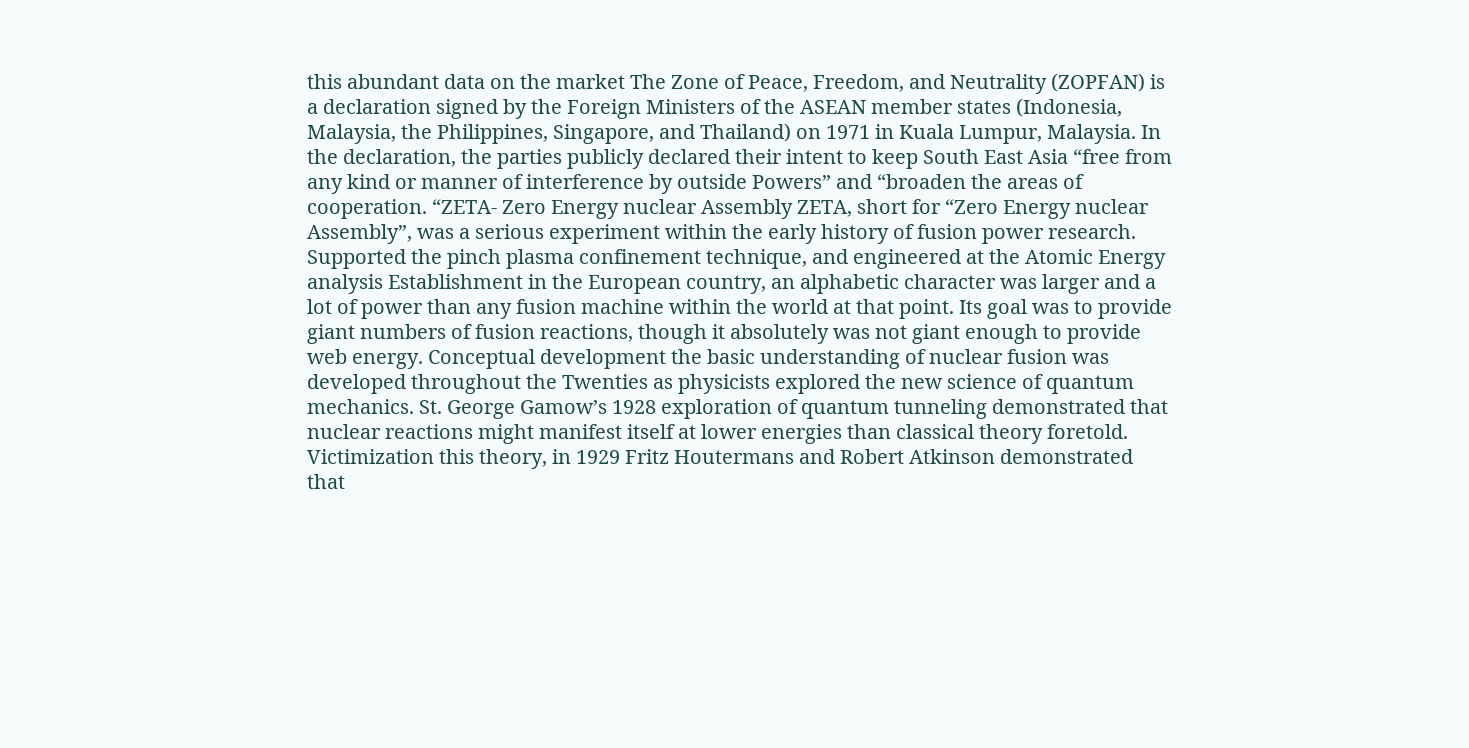this abundant data on the market The Zone of Peace, Freedom, and Neutrality (ZOPFAN) is a declaration signed by the Foreign Ministers of the ASEAN member states (Indonesia, Malaysia, the Philippines, Singapore, and Thailand) on 1971 in Kuala Lumpur, Malaysia. In the declaration, the parties publicly declared their intent to keep South East Asia “free from any kind or manner of interference by outside Powers” and “broaden the areas of cooperation. “ZETA- Zero Energy nuclear Assembly ZETA, short for “Zero Energy nuclear Assembly”, was a serious experiment within the early history of fusion power research. Supported the pinch plasma confinement technique, and engineered at the Atomic Energy analysis Establishment in the European country, an alphabetic character was larger and a lot of power than any fusion machine within the world at that point. Its goal was to provide giant numbers of fusion reactions, though it absolutely was not giant enough to provide web energy. Conceptual development the basic understanding of nuclear fusion was developed throughout the Twenties as physicists explored the new science of quantum mechanics. St. George Gamow’s 1928 exploration of quantum tunneling demonstrated that nuclear reactions might manifest itself at lower energies than classical theory foretold. Victimization this theory, in 1929 Fritz Houtermans and Robert Atkinson demonstrated that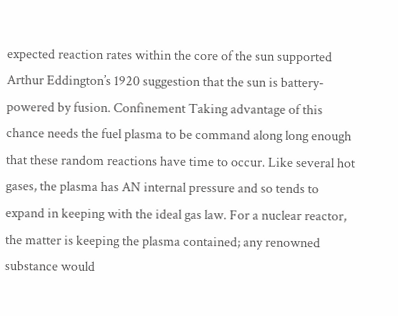expected reaction rates within the core of the sun supported Arthur Eddington’s 1920 suggestion that the sun is battery-powered by fusion. Confinement Taking advantage of this chance needs the fuel plasma to be command along long enough that these random reactions have time to occur. Like several hot gases, the plasma has AN internal pressure and so tends to expand in keeping with the ideal gas law. For a nuclear reactor, the matter is keeping the plasma contained; any renowned substance would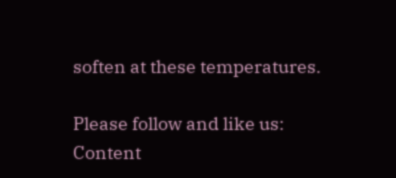soften at these temperatures.

Please follow and like us:
Content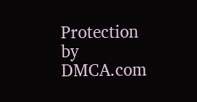Protection by DMCA.com